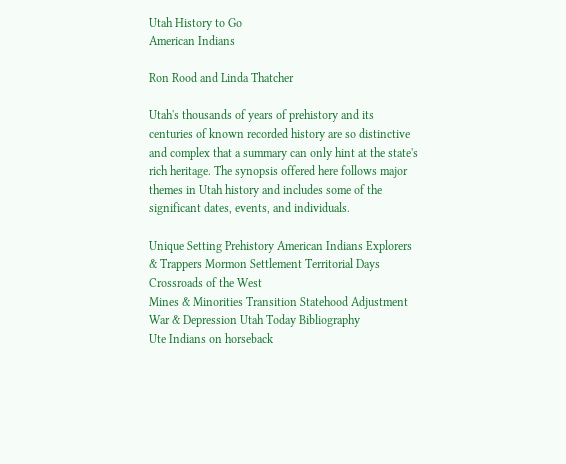Utah History to Go
American Indians

Ron Rood and Linda Thatcher

Utah's thousands of years of prehistory and its centuries of known recorded history are so distinctive and complex that a summary can only hint at the state's rich heritage. The synopsis offered here follows major themes in Utah history and includes some of the significant dates, events, and individuals.

Unique Setting Prehistory American Indians Explorers & Trappers Mormon Settlement Territorial Days Crossroads of the West
Mines & Minorities Transition Statehood Adjustment War & Depression Utah Today Bibliography
Ute Indians on horseback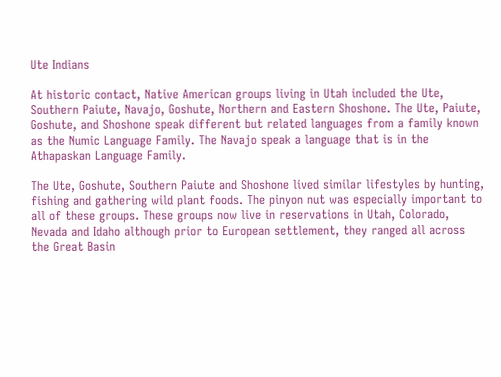Ute Indians

At historic contact, Native American groups living in Utah included the Ute, Southern Paiute, Navajo, Goshute, Northern and Eastern Shoshone. The Ute, Paiute, Goshute, and Shoshone speak different but related languages from a family known as the Numic Language Family. The Navajo speak a language that is in the Athapaskan Language Family.

The Ute, Goshute, Southern Paiute and Shoshone lived similar lifestyles by hunting, fishing and gathering wild plant foods. The pinyon nut was especially important to all of these groups. These groups now live in reservations in Utah, Colorado, Nevada and Idaho although prior to European settlement, they ranged all across the Great Basin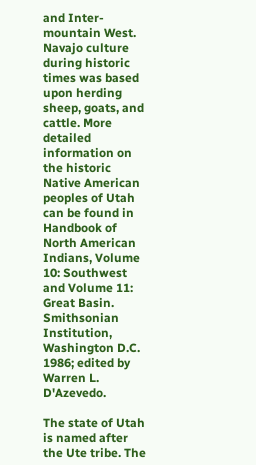and Inter-mountain West. Navajo culture during historic times was based upon herding sheep, goats, and cattle. More detailed information on the historic Native American peoples of Utah can be found in Handbook of North American Indians, Volume 10: Southwest and Volume 11: Great Basin.  Smithsonian Institution, Washington D.C. 1986; edited by Warren L. D'Azevedo.

The state of Utah is named after the Ute tribe. The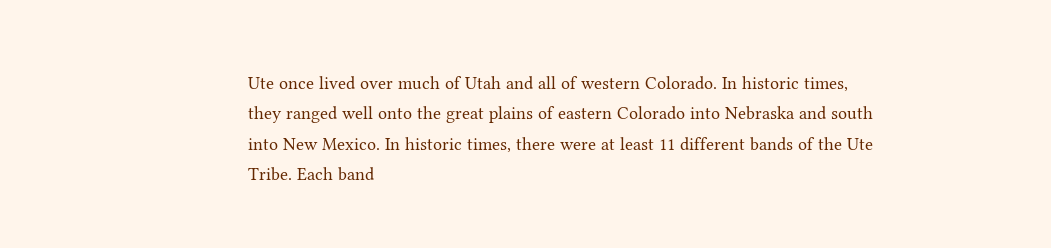Ute once lived over much of Utah and all of western Colorado. In historic times, they ranged well onto the great plains of eastern Colorado into Nebraska and south into New Mexico. In historic times, there were at least 11 different bands of the Ute Tribe. Each band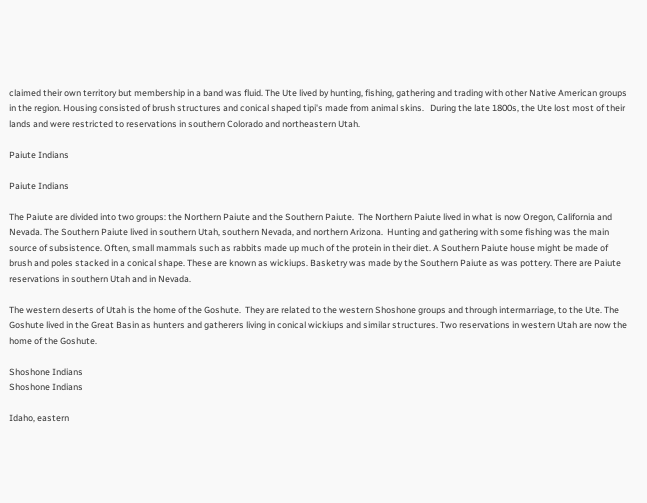claimed their own territory but membership in a band was fluid. The Ute lived by hunting, fishing, gathering and trading with other Native American groups in the region. Housing consisted of brush structures and conical shaped tipi's made from animal skins.   During the late 1800s, the Ute lost most of their lands and were restricted to reservations in southern Colorado and northeastern Utah.

Paiute Indians

Paiute Indians

The Paiute are divided into two groups: the Northern Paiute and the Southern Paiute.  The Northern Paiute lived in what is now Oregon, California and Nevada. The Southern Paiute lived in southern Utah, southern Nevada, and northern Arizona.  Hunting and gathering with some fishing was the main source of subsistence. Often, small mammals such as rabbits made up much of the protein in their diet. A Southern Paiute house might be made of brush and poles stacked in a conical shape. These are known as wickiups. Basketry was made by the Southern Paiute as was pottery. There are Paiute reservations in southern Utah and in Nevada.

The western deserts of Utah is the home of the Goshute.  They are related to the western Shoshone groups and through intermarriage, to the Ute. The Goshute lived in the Great Basin as hunters and gatherers living in conical wickiups and similar structures. Two reservations in western Utah are now the home of the Goshute.

Shoshone Indians
Shoshone Indians

Idaho, eastern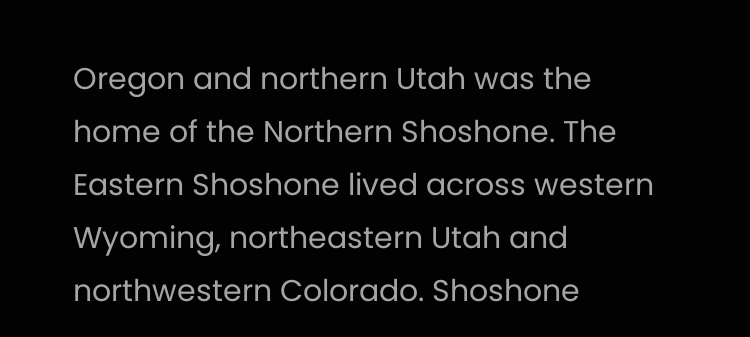Oregon and northern Utah was the home of the Northern Shoshone. The Eastern Shoshone lived across western Wyoming, northeastern Utah and northwestern Colorado. Shoshone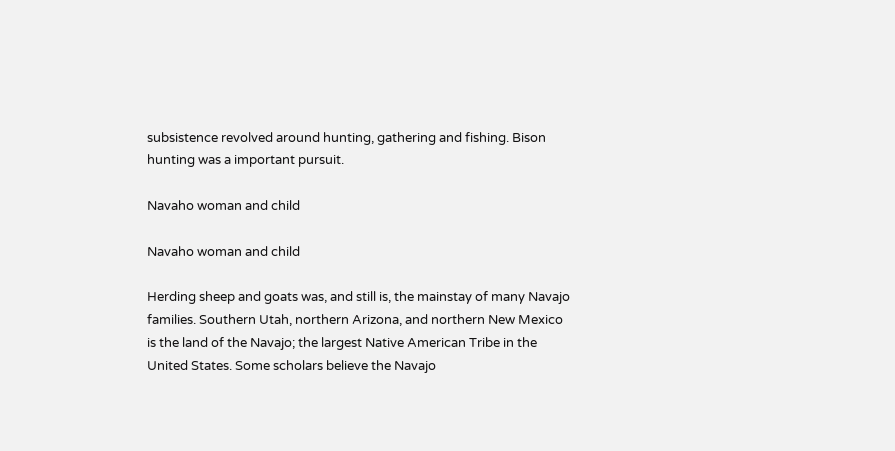subsistence revolved around hunting, gathering and fishing. Bison hunting was a important pursuit.

Navaho woman and child

Navaho woman and child

Herding sheep and goats was, and still is, the mainstay of many Navajo families. Southern Utah, northern Arizona, and northern New Mexico is the land of the Navajo; the largest Native American Tribe in the United States. Some scholars believe the Navajo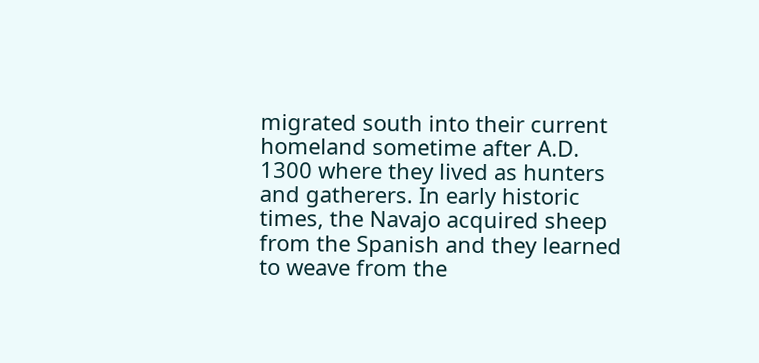migrated south into their current homeland sometime after A.D. 1300 where they lived as hunters and gatherers. In early historic times, the Navajo acquired sheep from the Spanish and they learned to weave from the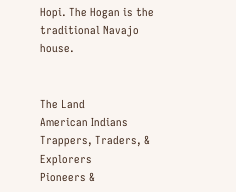Hopi. The Hogan is the traditional Navajo house.


The Land
American Indians
Trappers, Traders, & Explorers
Pioneers &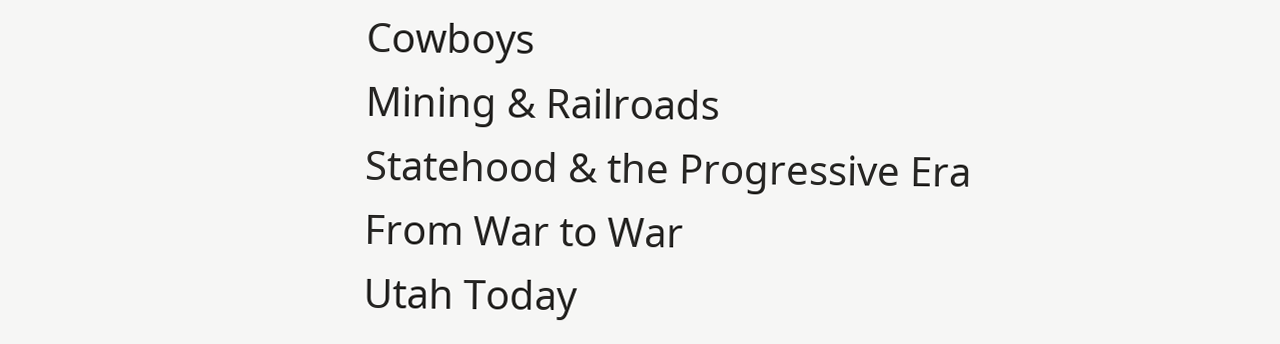Cowboys
Mining & Railroads
Statehood & the Progressive Era
From War to War
Utah Today